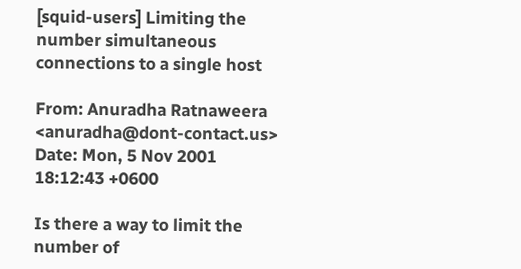[squid-users] Limiting the number simultaneous connections to a single host

From: Anuradha Ratnaweera <anuradha@dont-contact.us>
Date: Mon, 5 Nov 2001 18:12:43 +0600

Is there a way to limit the number of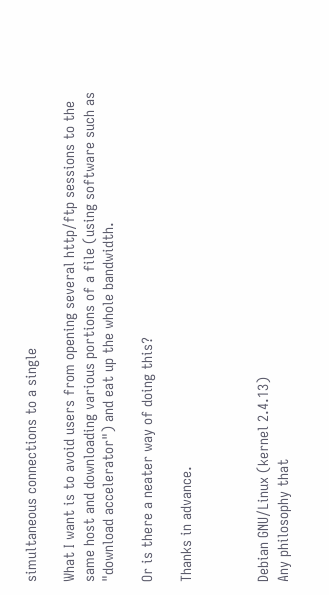simultaneous connections to a single

What I want is to avoid users from opening several http/ftp sessions to the
same host and downloading various portions of a file (using software such as
"download accelerator") and eat up the whole bandwidth.

Or is there a neater way of doing this?

Thanks in advance.



Debian GNU/Linux (kernel 2.4.13)
Any philosophy that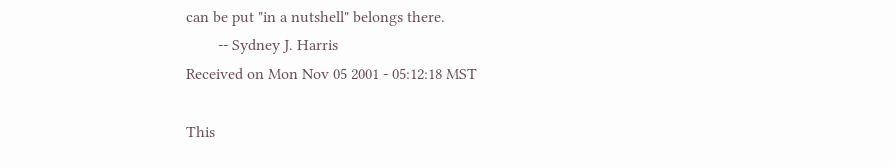can be put "in a nutshell" belongs there.
        -- Sydney J. Harris
Received on Mon Nov 05 2001 - 05:12:18 MST

This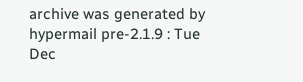archive was generated by hypermail pre-2.1.9 : Tue Dec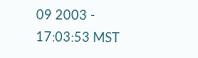09 2003 - 17:03:53 MST